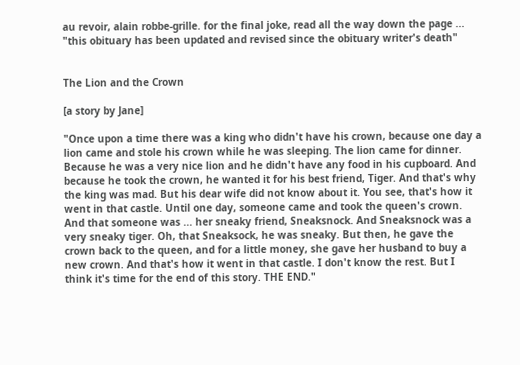au revoir, alain robbe-grille. for the final joke, read all the way down the page ... "this obituary has been updated and revised since the obituary writer's death"


The Lion and the Crown

[a story by Jane]

"Once upon a time there was a king who didn't have his crown, because one day a lion came and stole his crown while he was sleeping. The lion came for dinner. Because he was a very nice lion and he didn't have any food in his cupboard. And because he took the crown, he wanted it for his best friend, Tiger. And that's why the king was mad. But his dear wife did not know about it. You see, that's how it went in that castle. Until one day, someone came and took the queen's crown. And that someone was ... her sneaky friend, Sneaksnock. And Sneaksnock was a very sneaky tiger. Oh, that Sneaksock, he was sneaky. But then, he gave the crown back to the queen, and for a little money, she gave her husband to buy a new crown. And that's how it went in that castle. I don't know the rest. But I think it's time for the end of this story. THE END."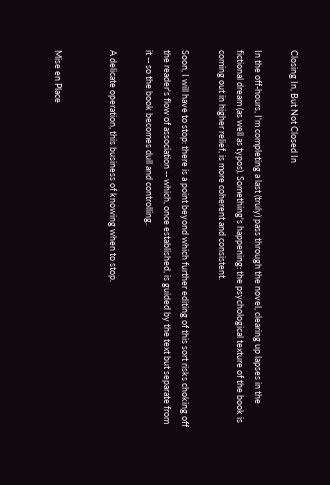Closing In, But Not Closed In

In the off-hours, I'm completing a last (truly) pass through the novel, clearing up lapses in the fictional dream (as well as typos). Something's happening: the psychological texture of the book is coming out in higher relief, is more coherent and consistent.

Soon, I will have to stop: there is a point beyond which further editing of this sort risks choking off the reader's flow of association -- which, once established, is guided by the text but separate from it -- so the book becomes dull and controlling.

A delicate operation, this business of knowing when to stop.


Mise en Place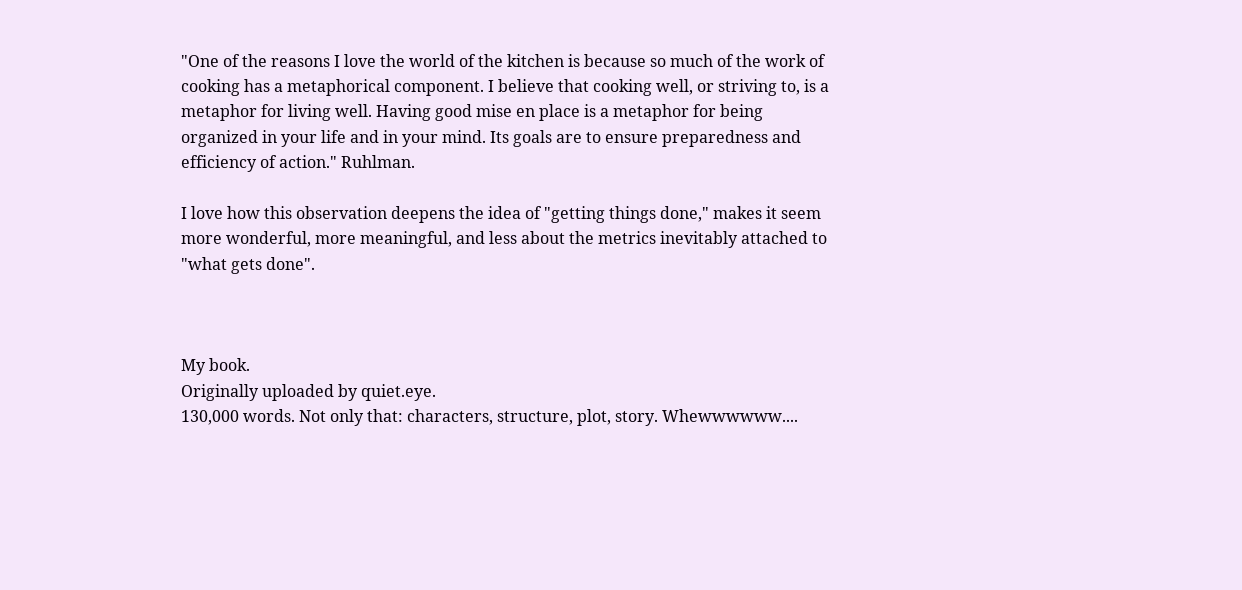"One of the reasons I love the world of the kitchen is because so much of the work of cooking has a metaphorical component. I believe that cooking well, or striving to, is a metaphor for living well. Having good mise en place is a metaphor for being organized in your life and in your mind. Its goals are to ensure preparedness and efficiency of action." Ruhlman.

I love how this observation deepens the idea of "getting things done," makes it seem more wonderful, more meaningful, and less about the metrics inevitably attached to "what gets done".



My book.
Originally uploaded by quiet.eye.
130,000 words. Not only that: characters, structure, plot, story. Whewwwwww....